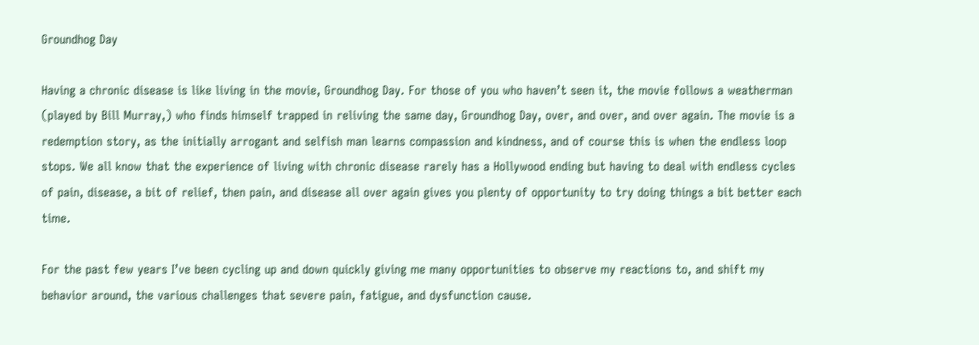Groundhog Day

Having a chronic disease is like living in the movie, Groundhog Day. For those of you who haven’t seen it, the movie follows a weatherman (played by Bill Murray,) who finds himself trapped in reliving the same day, Groundhog Day, over, and over, and over again. The movie is a redemption story, as the initially arrogant and selfish man learns compassion and kindness, and of course this is when the endless loop stops. We all know that the experience of living with chronic disease rarely has a Hollywood ending but having to deal with endless cycles of pain, disease, a bit of relief, then pain, and disease all over again gives you plenty of opportunity to try doing things a bit better each time.

For the past few years I’ve been cycling up and down quickly giving me many opportunities to observe my reactions to, and shift my behavior around, the various challenges that severe pain, fatigue, and dysfunction cause.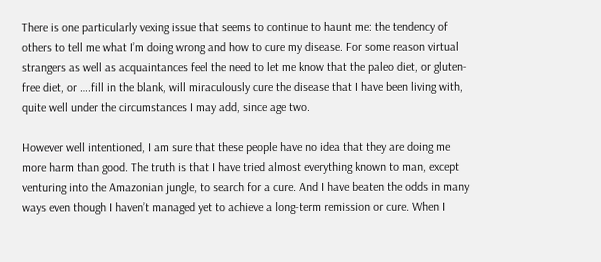There is one particularly vexing issue that seems to continue to haunt me: the tendency of others to tell me what I’m doing wrong and how to cure my disease. For some reason virtual strangers as well as acquaintances feel the need to let me know that the paleo diet, or gluten-free diet, or ….fill in the blank, will miraculously cure the disease that I have been living with, quite well under the circumstances I may add, since age two.

However well intentioned, I am sure that these people have no idea that they are doing me more harm than good. The truth is that I have tried almost everything known to man, except venturing into the Amazonian jungle, to search for a cure. And I have beaten the odds in many ways even though I haven’t managed yet to achieve a long-term remission or cure. When I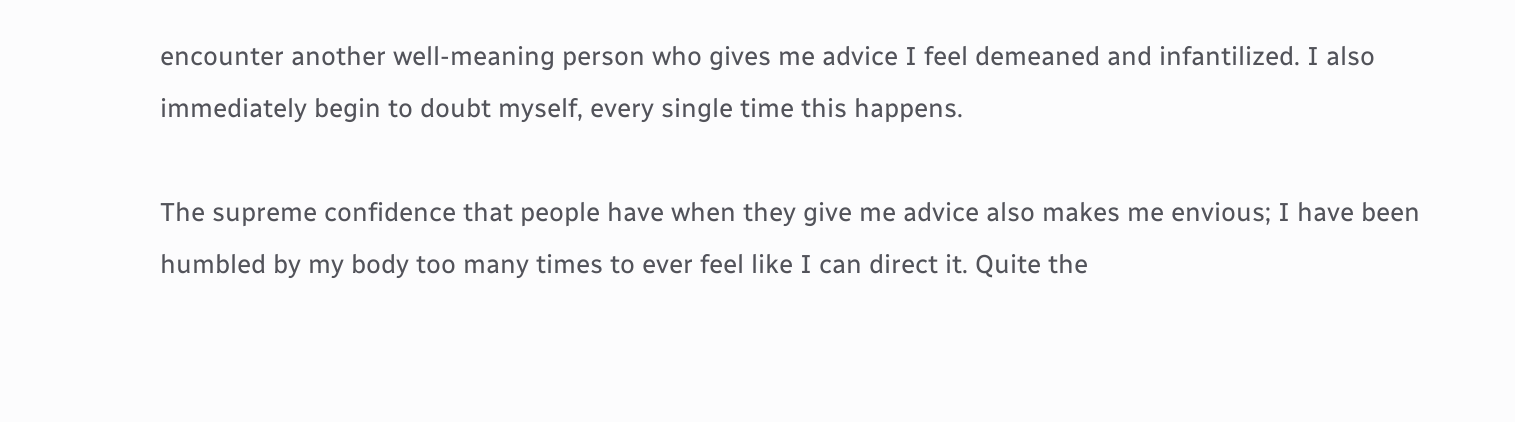encounter another well-meaning person who gives me advice I feel demeaned and infantilized. I also immediately begin to doubt myself, every single time this happens.

The supreme confidence that people have when they give me advice also makes me envious; I have been humbled by my body too many times to ever feel like I can direct it. Quite the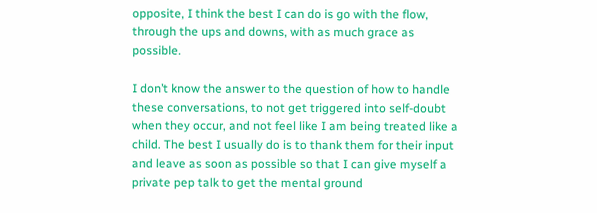opposite, I think the best I can do is go with the flow, through the ups and downs, with as much grace as possible.

I don’t know the answer to the question of how to handle these conversations, to not get triggered into self-doubt when they occur, and not feel like I am being treated like a child. The best I usually do is to thank them for their input and leave as soon as possible so that I can give myself a private pep talk to get the mental ground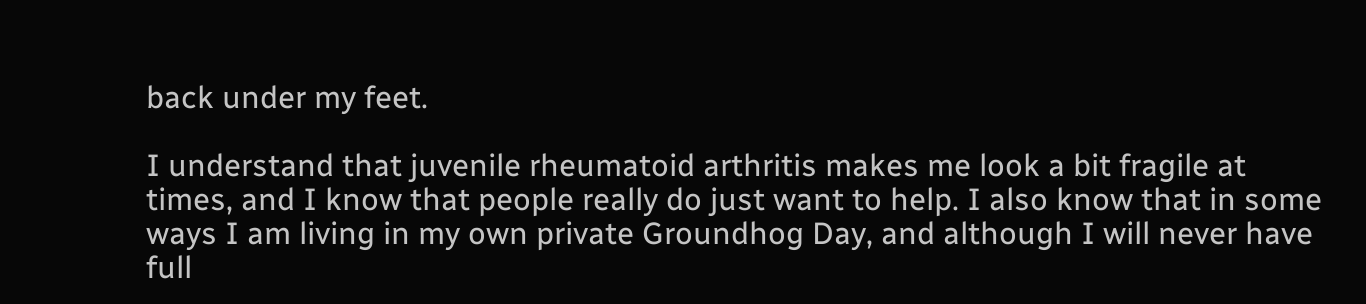back under my feet.

I understand that juvenile rheumatoid arthritis makes me look a bit fragile at times, and I know that people really do just want to help. I also know that in some ways I am living in my own private Groundhog Day, and although I will never have full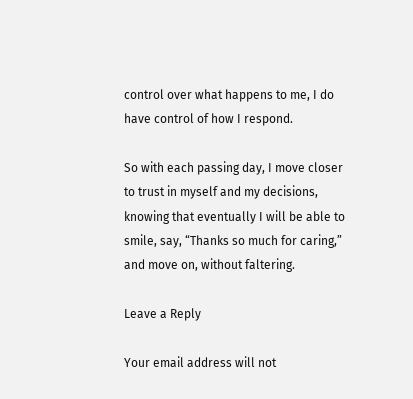control over what happens to me, I do have control of how I respond.

So with each passing day, I move closer to trust in myself and my decisions, knowing that eventually I will be able to smile, say, “Thanks so much for caring,” and move on, without faltering.

Leave a Reply

Your email address will not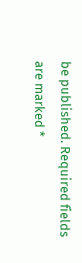be published. Required fields are marked *